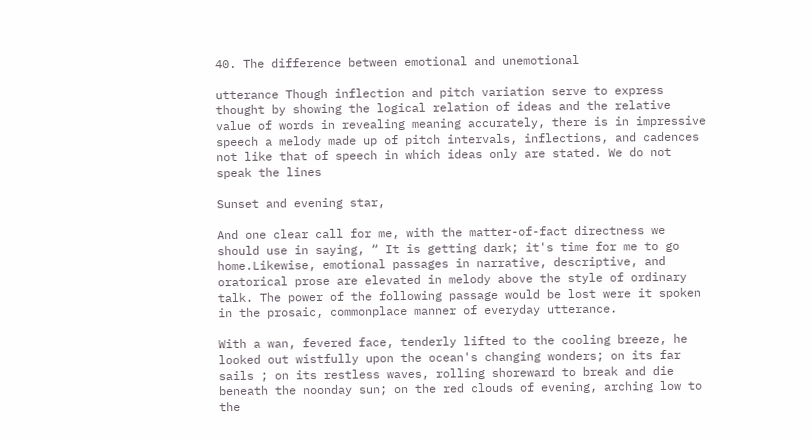40. The difference between emotional and unemotional

utterance Though inflection and pitch variation serve to express thought by showing the logical relation of ideas and the relative value of words in revealing meaning accurately, there is in impressive speech a melody made up of pitch intervals, inflections, and cadences not like that of speech in which ideas only are stated. We do not speak the lines

Sunset and evening star,

And one clear call for me, with the matter-of-fact directness we should use in saying, “ It is getting dark; it's time for me to go home.Likewise, emotional passages in narrative, descriptive, and oratorical prose are elevated in melody above the style of ordinary talk. The power of the following passage would be lost were it spoken in the prosaic, commonplace manner of everyday utterance.

With a wan, fevered face, tenderly lifted to the cooling breeze, he looked out wistfully upon the ocean's changing wonders; on its far sails ; on its restless waves, rolling shoreward to break and die beneath the noonday sun; on the red clouds of evening, arching low to the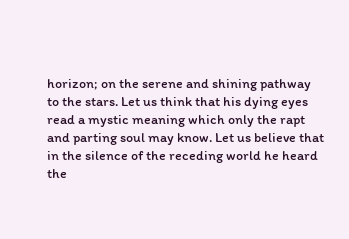horizon; on the serene and shining pathway to the stars. Let us think that his dying eyes read a mystic meaning which only the rapt and parting soul may know. Let us believe that in the silence of the receding world he heard the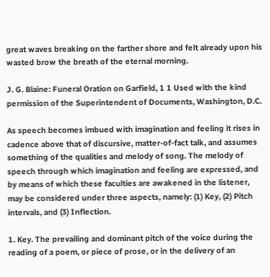great waves breaking on the farther shore and felt already upon his wasted brow the breath of the eternal morning.

J. G. Blaine: Funeral Oration on Garfield, 1 1 Used with the kind permission of the Superintendent of Documents, Washington, D.C.

As speech becomes imbued with imagination and feeling it rises in cadence above that of discursive, matter-of-fact talk, and assumes something of the qualities and melody of song. The melody of speech through which imagination and feeling are expressed, and by means of which these faculties are awakened in the listener, may be considered under three aspects, namely: (1) Key, (2) Pitch intervals, and (3) Inflection.

1. Key. The prevailing and dominant pitch of the voice during the reading of a poem, or piece of prose, or in the delivery of an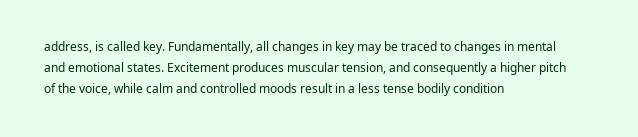address, is called key. Fundamentally, all changes in key may be traced to changes in mental and emotional states. Excitement produces muscular tension, and consequently a higher pitch of the voice, while calm and controlled moods result in a less tense bodily condition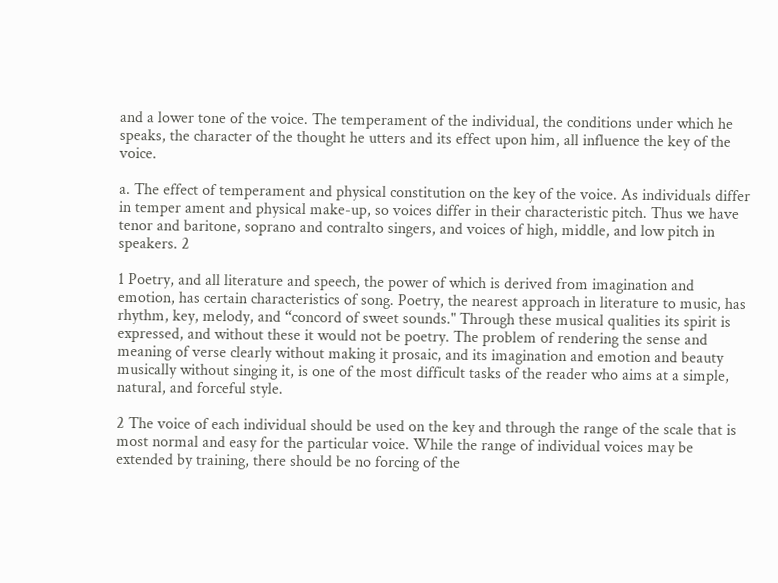and a lower tone of the voice. The temperament of the individual, the conditions under which he speaks, the character of the thought he utters and its effect upon him, all influence the key of the voice.

a. The effect of temperament and physical constitution on the key of the voice. As individuals differ in temper ament and physical make-up, so voices differ in their characteristic pitch. Thus we have tenor and baritone, soprano and contralto singers, and voices of high, middle, and low pitch in speakers. 2

1 Poetry, and all literature and speech, the power of which is derived from imagination and emotion, has certain characteristics of song. Poetry, the nearest approach in literature to music, has rhythm, key, melody, and “concord of sweet sounds." Through these musical qualities its spirit is expressed, and without these it would not be poetry. The problem of rendering the sense and meaning of verse clearly without making it prosaic, and its imagination and emotion and beauty musically without singing it, is one of the most difficult tasks of the reader who aims at a simple, natural, and forceful style.

2 The voice of each individual should be used on the key and through the range of the scale that is most normal and easy for the particular voice. While the range of individual voices may be extended by training, there should be no forcing of the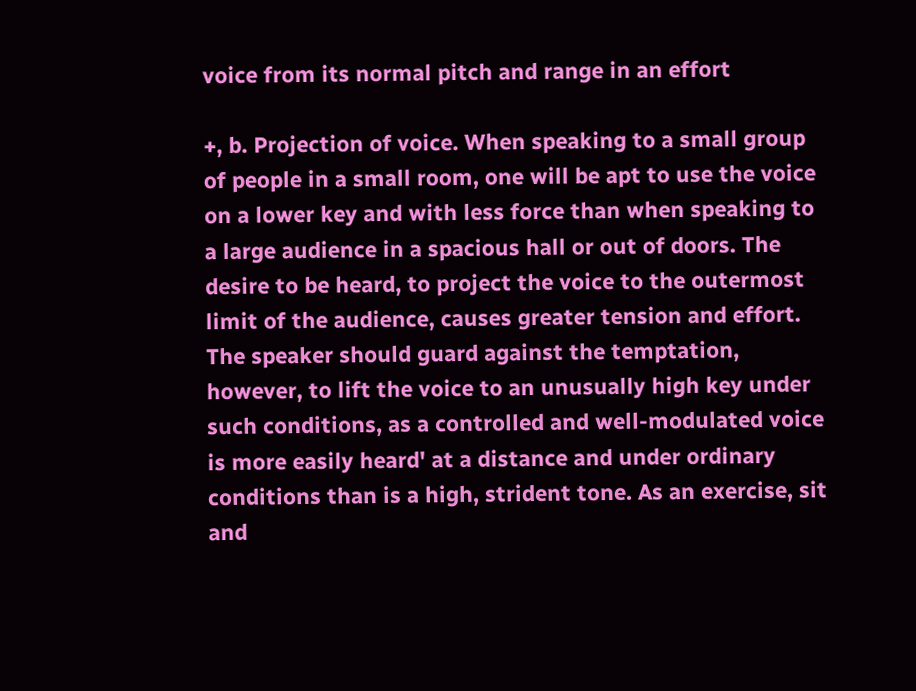voice from its normal pitch and range in an effort

+, b. Projection of voice. When speaking to a small group of people in a small room, one will be apt to use the voice on a lower key and with less force than when speaking to a large audience in a spacious hall or out of doors. The desire to be heard, to project the voice to the outermost limit of the audience, causes greater tension and effort. The speaker should guard against the temptation, however, to lift the voice to an unusually high key under such conditions, as a controlled and well-modulated voice is more easily heard' at a distance and under ordinary conditions than is a high, strident tone. As an exercise, sit and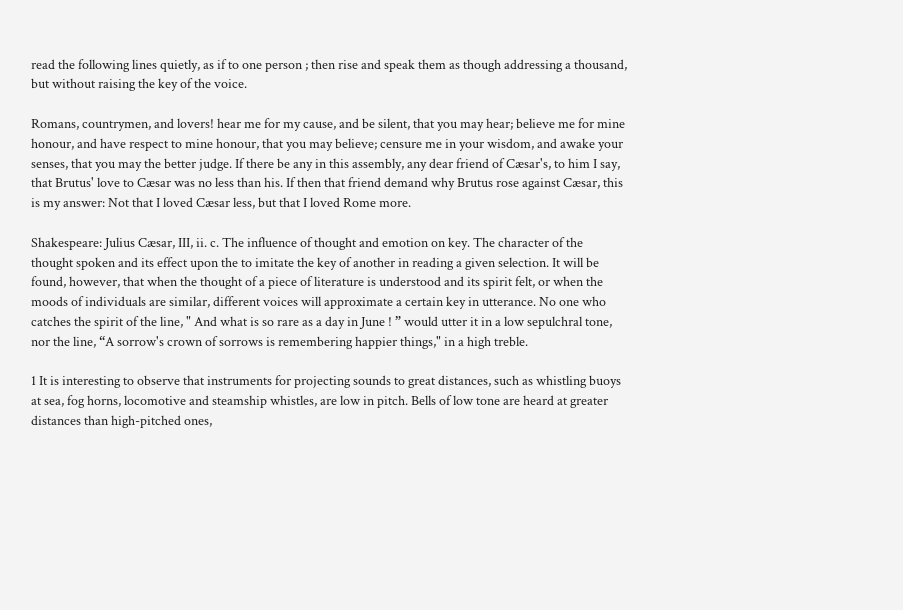read the following lines quietly, as if to one person ; then rise and speak them as though addressing a thousand, but without raising the key of the voice.

Romans, countrymen, and lovers! hear me for my cause, and be silent, that you may hear; believe me for mine honour, and have respect to mine honour, that you may believe; censure me in your wisdom, and awake your senses, that you may the better judge. If there be any in this assembly, any dear friend of Cæsar's, to him I say, that Brutus' love to Cæsar was no less than his. If then that friend demand why Brutus rose against Cæsar, this is my answer: Not that I loved Cæsar less, but that I loved Rome more.

Shakespeare: Julius Cæsar, III, ii. c. The influence of thought and emotion on key. The character of the thought spoken and its effect upon the to imitate the key of another in reading a given selection. It will be found, however, that when the thought of a piece of literature is understood and its spirit felt, or when the moods of individuals are similar, different voices will approximate a certain key in utterance. No one who catches the spirit of the line, " And what is so rare as a day in June ! ” would utter it in a low sepulchral tone, nor the line, “A sorrow's crown of sorrows is remembering happier things," in a high treble.

1 It is interesting to observe that instruments for projecting sounds to great distances, such as whistling buoys at sea, fog horns, locomotive and steamship whistles, are low in pitch. Bells of low tone are heard at greater distances than high-pitched ones,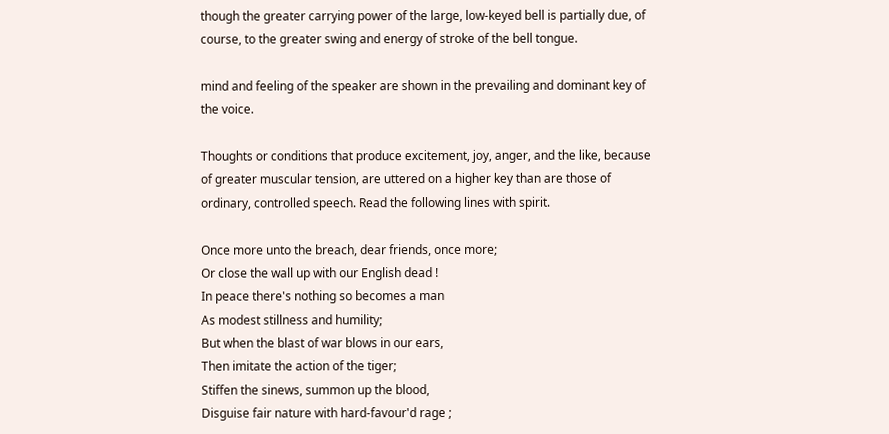though the greater carrying power of the large, low-keyed bell is partially due, of course, to the greater swing and energy of stroke of the bell tongue.

mind and feeling of the speaker are shown in the prevailing and dominant key of the voice.

Thoughts or conditions that produce excitement, joy, anger, and the like, because of greater muscular tension, are uttered on a higher key than are those of ordinary, controlled speech. Read the following lines with spirit.

Once more unto the breach, dear friends, once more;
Or close the wall up with our English dead !
In peace there's nothing so becomes a man
As modest stillness and humility;
But when the blast of war blows in our ears,
Then imitate the action of the tiger;
Stiffen the sinews, summon up the blood,
Disguise fair nature with hard-favour'd rage ;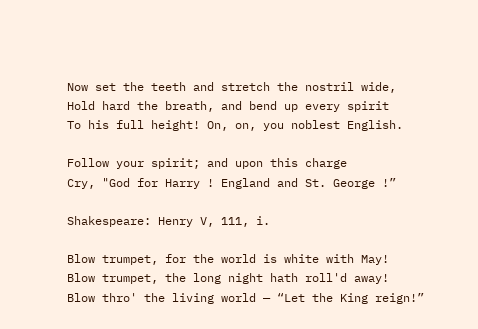Now set the teeth and stretch the nostril wide,
Hold hard the breath, and bend up every spirit
To his full height! On, on, you noblest English.

Follow your spirit; and upon this charge
Cry, "God for Harry ! England and St. George !”

Shakespeare: Henry V, 111, i.

Blow trumpet, for the world is white with May!
Blow trumpet, the long night hath roll'd away!
Blow thro' the living world — “Let the King reign!”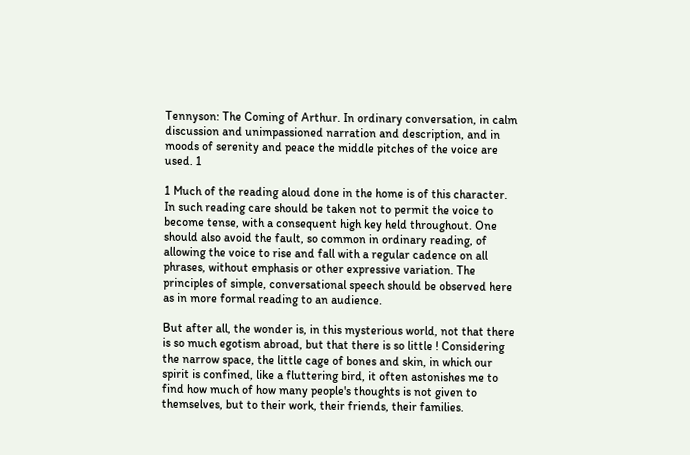Tennyson: The Coming of Arthur. In ordinary conversation, in calm discussion and unimpassioned narration and description, and in moods of serenity and peace the middle pitches of the voice are used. 1

1 Much of the reading aloud done in the home is of this character. In such reading care should be taken not to permit the voice to become tense, with a consequent high key held throughout. One should also avoid the fault, so common in ordinary reading, of allowing the voice to rise and fall with a regular cadence on all phrases, without emphasis or other expressive variation. The principles of simple, conversational speech should be observed here as in more formal reading to an audience.

But after all, the wonder is, in this mysterious world, not that there is so much egotism abroad, but that there is so little ! Considering the narrow space, the little cage of bones and skin, in which our spirit is confined, like a fluttering bird, it often astonishes me to find how much of how many people's thoughts is not given to themselves, but to their work, their friends, their families.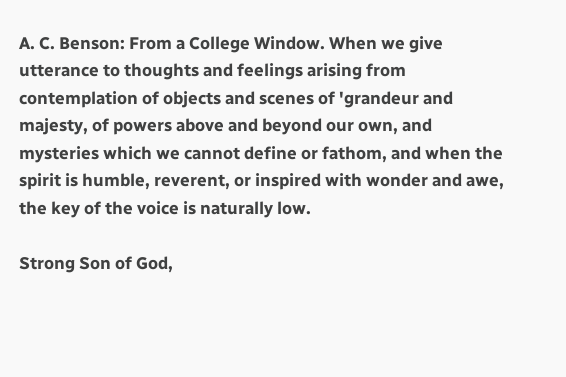A. C. Benson: From a College Window. When we give utterance to thoughts and feelings arising from contemplation of objects and scenes of 'grandeur and majesty, of powers above and beyond our own, and mysteries which we cannot define or fathom, and when the spirit is humble, reverent, or inspired with wonder and awe, the key of the voice is naturally low.

Strong Son of God,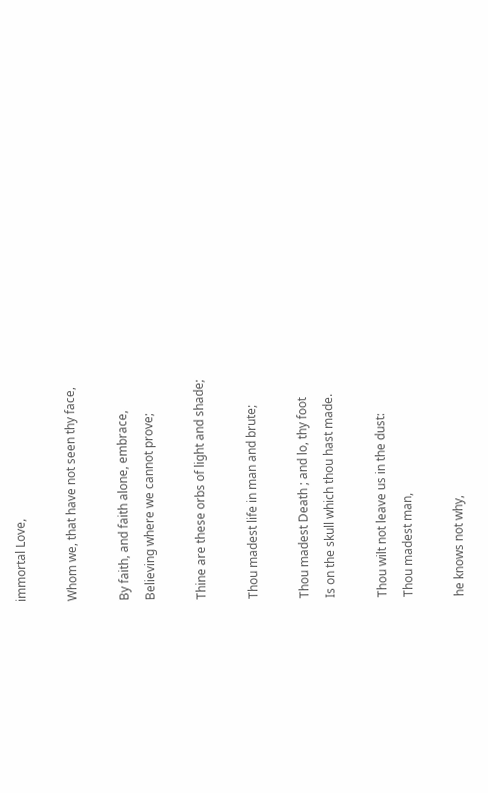immortal Love,

Whom we, that have not seen thy face,

By faith, and faith alone, embrace,
Believing where we cannot prove;

Thine are these orbs of light and shade;

Thou madest life in man and brute;

Thou madest Death ; and lo, thy foot
Is on the skull which thou hast made.

Thou wilt not leave us in the dust:
Thou madest man,

he knows not why,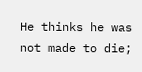He thinks he was not made to die;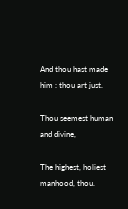And thou hast made him : thou art just.

Thou seemest human and divine,

The highest, holiest manhood, thou.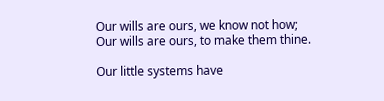Our wills are ours, we know not how;
Our wills are ours, to make them thine.

Our little systems have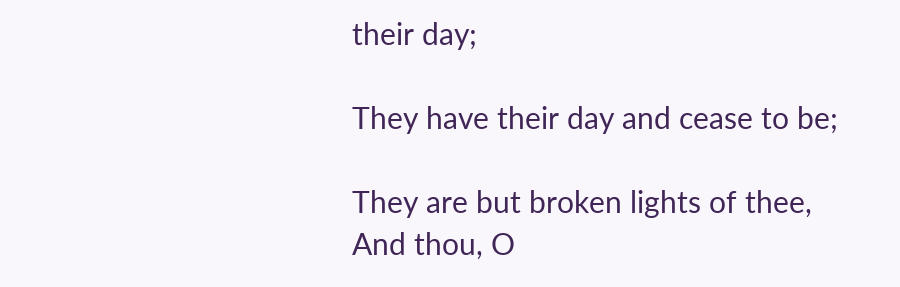their day;

They have their day and cease to be;

They are but broken lights of thee,
And thou, O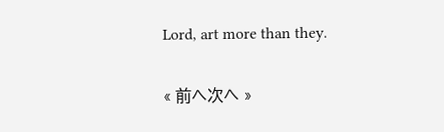Lord, art more than they.

« 前へ次へ »